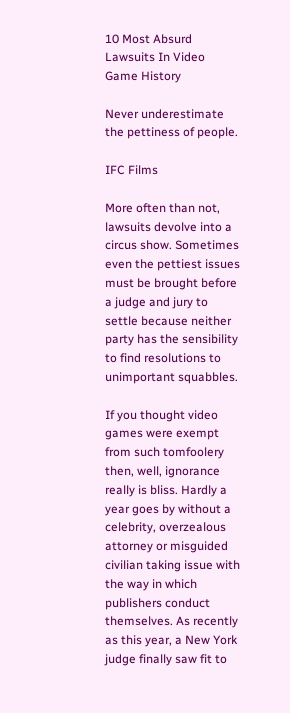10 Most Absurd Lawsuits In Video Game History

Never underestimate the pettiness of people.

IFC Films

More often than not, lawsuits devolve into a circus show. Sometimes even the pettiest issues must be brought before a judge and jury to settle because neither party has the sensibility to find resolutions to unimportant squabbles.

If you thought video games were exempt from such tomfoolery then, well, ignorance really is bliss. Hardly a year goes by without a celebrity, overzealous attorney or misguided civilian taking issue with the way in which publishers conduct themselves. As recently as this year, a New York judge finally saw fit to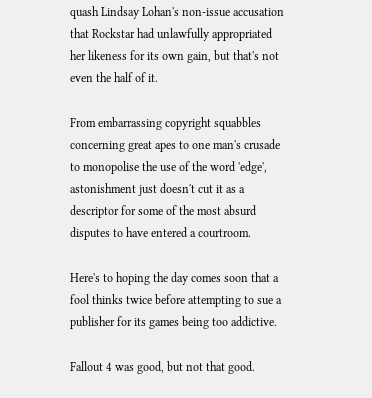quash Lindsay Lohan's non-issue accusation that Rockstar had unlawfully appropriated her likeness for its own gain, but that's not even the half of it.

From embarrassing copyright squabbles concerning great apes to one man's crusade to monopolise the use of the word 'edge', astonishment just doesn't cut it as a descriptor for some of the most absurd disputes to have entered a courtroom.

Here's to hoping the day comes soon that a fool thinks twice before attempting to sue a publisher for its games being too addictive.

Fallout 4 was good, but not that good.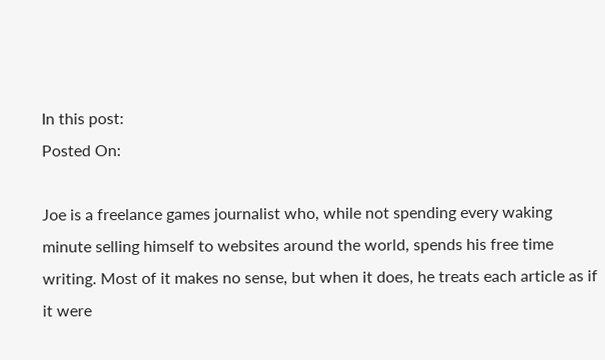In this post:
Posted On:

Joe is a freelance games journalist who, while not spending every waking minute selling himself to websites around the world, spends his free time writing. Most of it makes no sense, but when it does, he treats each article as if it were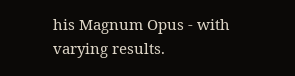his Magnum Opus - with varying results.